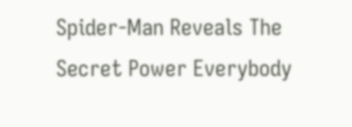Spider-Man Reveals The Secret Power Everybody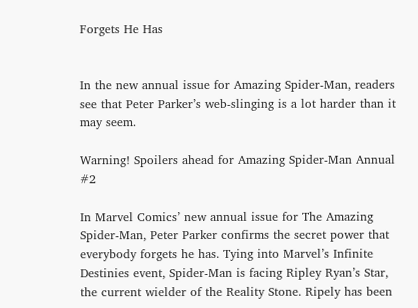Forgets He Has


In the new annual issue for Amazing Spider-Man, readers see that Peter Parker’s web-slinging is a lot harder than it may seem.

Warning! Spoilers ahead for Amazing Spider-Man Annual #2

In Marvel Comics’ new annual issue for The Amazing Spider-Man, Peter Parker confirms the secret power that everybody forgets he has. Tying into Marvel’s Infinite Destinies event, Spider-Man is facing Ripley Ryan’s Star, the current wielder of the Reality Stone. Ripely has been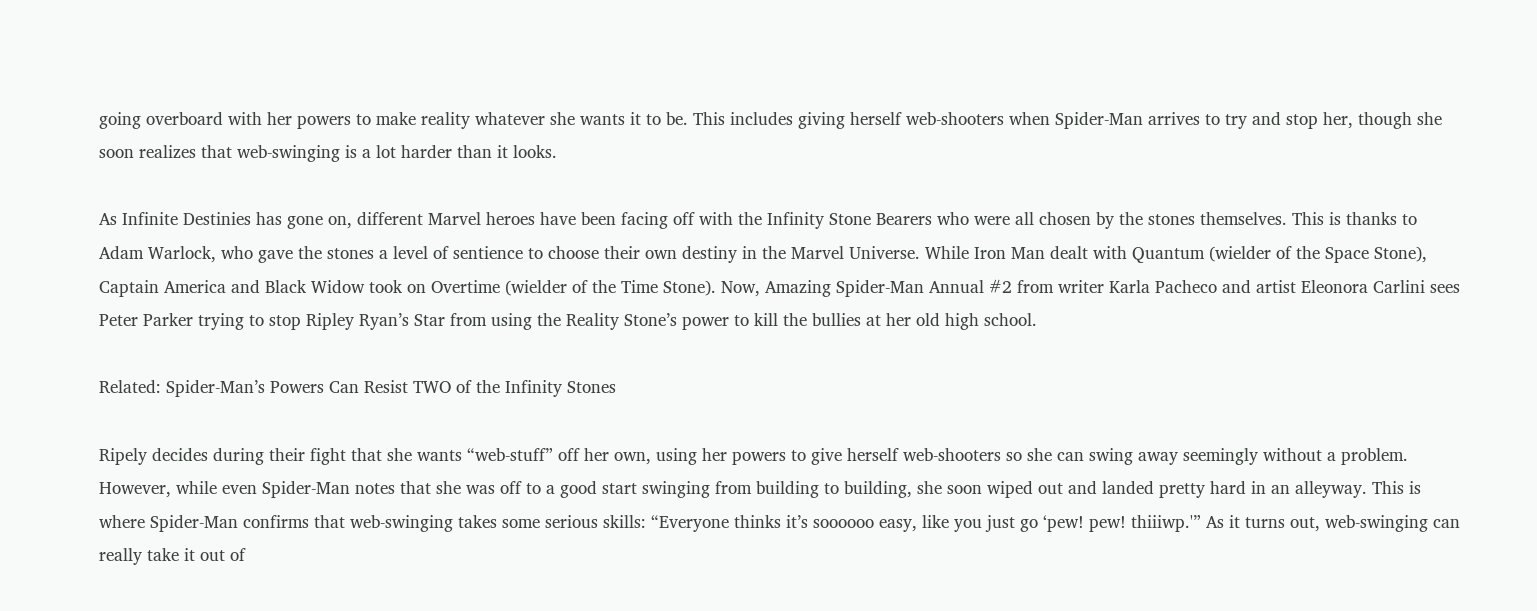going overboard with her powers to make reality whatever she wants it to be. This includes giving herself web-shooters when Spider-Man arrives to try and stop her, though she soon realizes that web-swinging is a lot harder than it looks.

As Infinite Destinies has gone on, different Marvel heroes have been facing off with the Infinity Stone Bearers who were all chosen by the stones themselves. This is thanks to Adam Warlock, who gave the stones a level of sentience to choose their own destiny in the Marvel Universe. While Iron Man dealt with Quantum (wielder of the Space Stone), Captain America and Black Widow took on Overtime (wielder of the Time Stone). Now, Amazing Spider-Man Annual #2 from writer Karla Pacheco and artist Eleonora Carlini sees Peter Parker trying to stop Ripley Ryan’s Star from using the Reality Stone’s power to kill the bullies at her old high school.

Related: Spider-Man’s Powers Can Resist TWO of the Infinity Stones

Ripely decides during their fight that she wants “web-stuff” off her own, using her powers to give herself web-shooters so she can swing away seemingly without a problem. However, while even Spider-Man notes that she was off to a good start swinging from building to building, she soon wiped out and landed pretty hard in an alleyway. This is where Spider-Man confirms that web-swinging takes some serious skills: “Everyone thinks it’s soooooo easy, like you just go ‘pew! pew! thiiiwp.'” As it turns out, web-swinging can really take it out of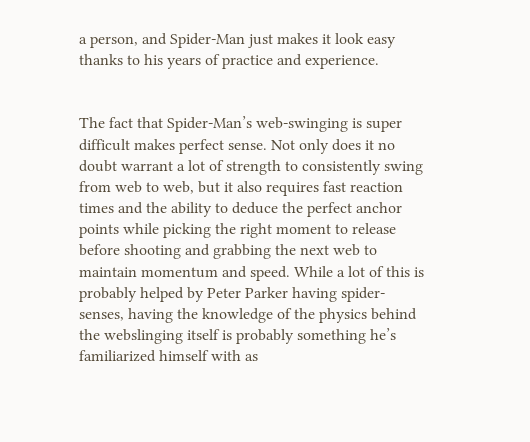a person, and Spider-Man just makes it look easy thanks to his years of practice and experience.


The fact that Spider-Man’s web-swinging is super difficult makes perfect sense. Not only does it no doubt warrant a lot of strength to consistently swing from web to web, but it also requires fast reaction times and the ability to deduce the perfect anchor points while picking the right moment to release before shooting and grabbing the next web to maintain momentum and speed. While a lot of this is probably helped by Peter Parker having spider-senses, having the knowledge of the physics behind the webslinging itself is probably something he’s familiarized himself with as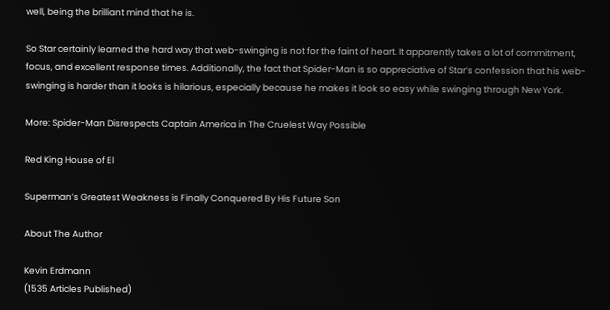well, being the brilliant mind that he is.

So Star certainly learned the hard way that web-swinging is not for the faint of heart. It apparently takes a lot of commitment, focus, and excellent response times. Additionally, the fact that Spider-Man is so appreciative of Star’s confession that his web-swinging is harder than it looks is hilarious, especially because he makes it look so easy while swinging through New York.

More: Spider-Man Disrespects Captain America in The Cruelest Way Possible

Red King House of El

Superman’s Greatest Weakness is Finally Conquered By His Future Son

About The Author

Kevin Erdmann
(1535 Articles Published)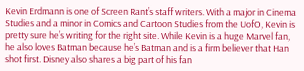Kevin Erdmann is one of Screen Rant’s staff writers. With a major in Cinema Studies and a minor in Comics and Cartoon Studies from the UofO, Kevin is pretty sure he’s writing for the right site. While Kevin is a huge Marvel fan, he also loves Batman because he’s Batman and is a firm believer that Han shot first. Disney also shares a big part of his fan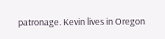patronage. Kevin lives in Oregon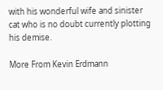with his wonderful wife and sinister cat who is no doubt currently plotting his demise.

More From Kevin Erdmann